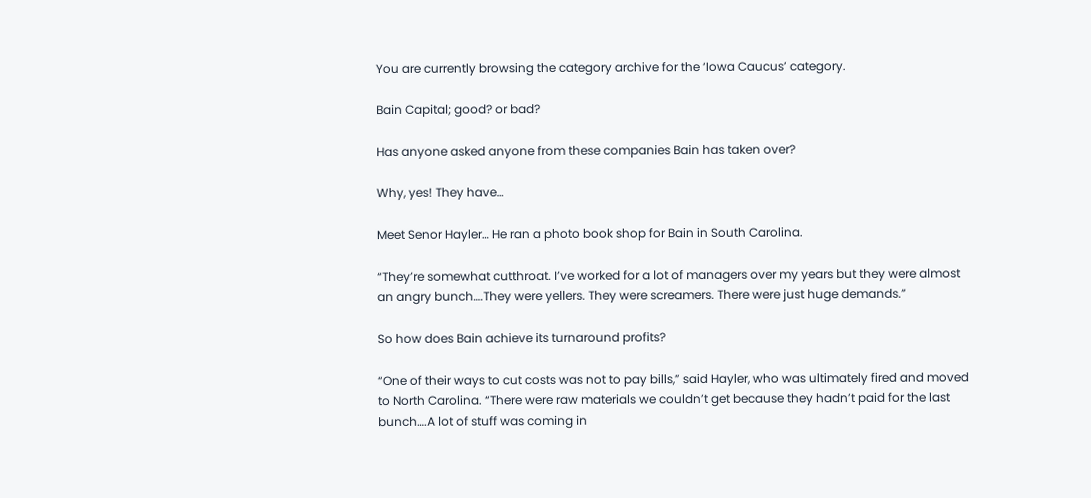You are currently browsing the category archive for the ‘Iowa Caucus’ category.

Bain Capital; good? or bad?

Has anyone asked anyone from these companies Bain has taken over?

Why, yes! They have…

Meet Senor Hayler… He ran a photo book shop for Bain in South Carolina.

“They’re somewhat cutthroat. I’ve worked for a lot of managers over my years but they were almost an angry bunch….They were yellers. They were screamers. There were just huge demands.”

So how does Bain achieve its turnaround profits?

“One of their ways to cut costs was not to pay bills,” said Hayler, who was ultimately fired and moved to North Carolina. “There were raw materials we couldn’t get because they hadn’t paid for the last bunch….A lot of stuff was coming in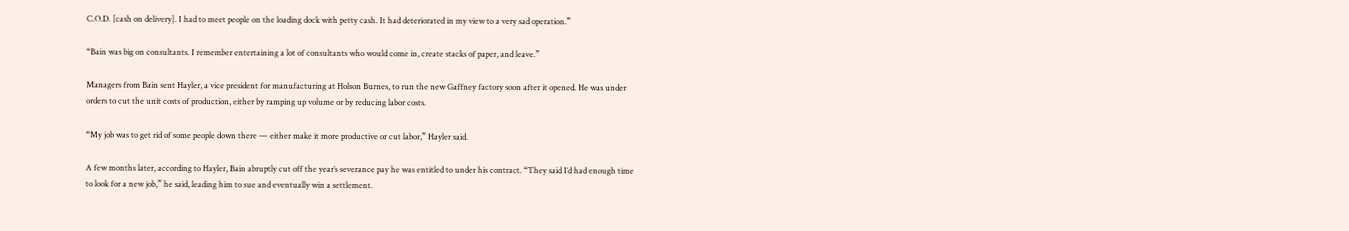C.O.D. [cash on delivery]. I had to meet people on the loading dock with petty cash. It had deteriorated in my view to a very sad operation.”

“Bain was big on consultants. I remember entertaining a lot of consultants who would come in, create stacks of paper, and leave.”

Managers from Bain sent Hayler, a vice president for manufacturing at Holson Burnes, to run the new Gaffney factory soon after it opened. He was under orders to cut the unit costs of production, either by ramping up volume or by reducing labor costs.

“My job was to get rid of some people down there — either make it more productive or cut labor,” Hayler said.

A few months later, according to Hayler, Bain abruptly cut off the year’s severance pay he was entitled to under his contract. “They said I’d had enough time to look for a new job,” he said, leading him to sue and eventually win a settlement.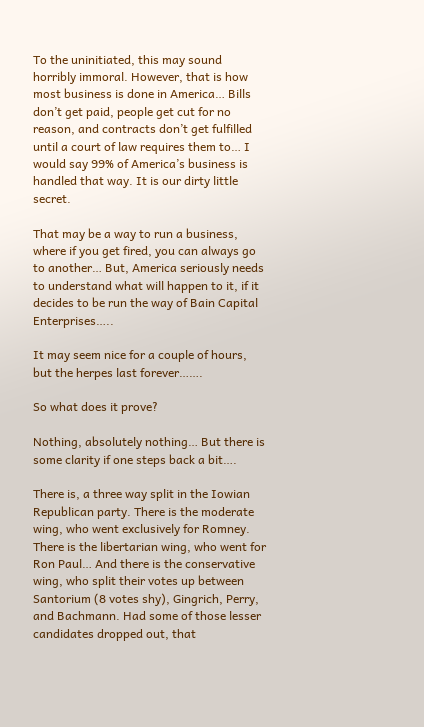To the uninitiated, this may sound horribly immoral. However, that is how most business is done in America… Bills don’t get paid, people get cut for no reason, and contracts don’t get fulfilled until a court of law requires them to… I would say 99% of America’s business is handled that way. It is our dirty little secret.

That may be a way to run a business, where if you get fired, you can always go to another… But, America seriously needs to understand what will happen to it, if it decides to be run the way of Bain Capital Enterprises…..

It may seem nice for a couple of hours, but the herpes last forever…….

So what does it prove?

Nothing, absolutely nothing… But there is some clarity if one steps back a bit….

There is, a three way split in the Iowian Republican party. There is the moderate wing, who went exclusively for Romney. There is the libertarian wing, who went for Ron Paul… And there is the conservative wing, who split their votes up between Santorium (8 votes shy), Gingrich, Perry, and Bachmann. Had some of those lesser candidates dropped out, that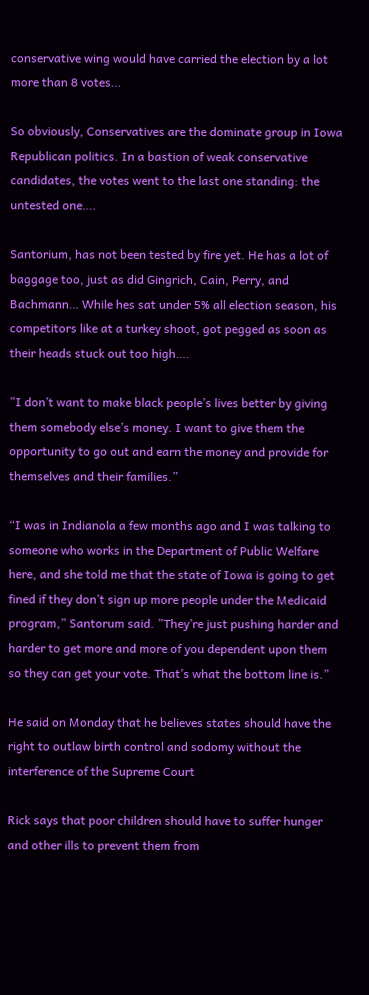conservative wing would have carried the election by a lot more than 8 votes…

So obviously, Conservatives are the dominate group in Iowa Republican politics. In a bastion of weak conservative candidates, the votes went to the last one standing: the untested one….

Santorium, has not been tested by fire yet. He has a lot of baggage too, just as did Gingrich, Cain, Perry, and Bachmann… While hes sat under 5% all election season, his competitors like at a turkey shoot, got pegged as soon as their heads stuck out too high….

”I don’t want to make black people’s lives better by giving them somebody else’s money. I want to give them the opportunity to go out and earn the money and provide for themselves and their families.”

“I was in Indianola a few months ago and I was talking to someone who works in the Department of Public Welfare here, and she told me that the state of Iowa is going to get fined if they don’t sign up more people under the Medicaid program,” Santorum said. ”They’re just pushing harder and harder to get more and more of you dependent upon them so they can get your vote. That’s what the bottom line is.”

He said on Monday that he believes states should have the right to outlaw birth control and sodomy without the interference of the Supreme Court

Rick says that poor children should have to suffer hunger and other ills to prevent them from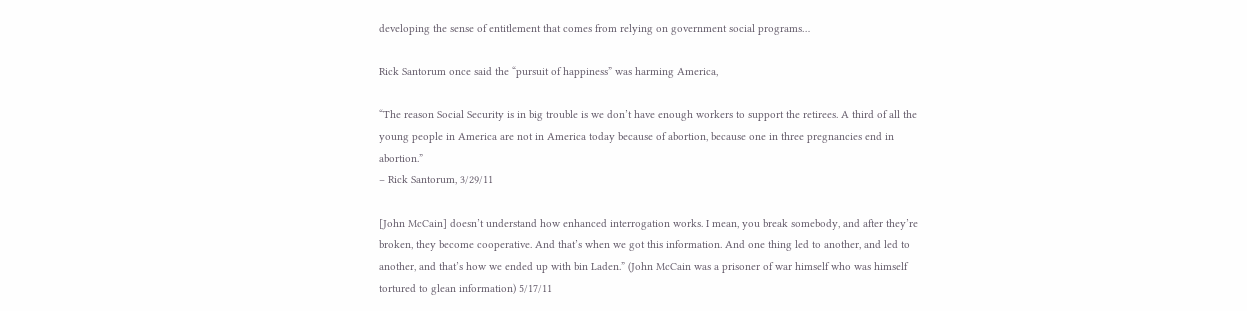developing the sense of entitlement that comes from relying on government social programs…

Rick Santorum once said the “pursuit of happiness” was harming America,

“The reason Social Security is in big trouble is we don’t have enough workers to support the retirees. A third of all the young people in America are not in America today because of abortion, because one in three pregnancies end in abortion.”
– Rick Santorum, 3/29/11

[John McCain] doesn’t understand how enhanced interrogation works. I mean, you break somebody, and after they’re broken, they become cooperative. And that’s when we got this information. And one thing led to another, and led to another, and that’s how we ended up with bin Laden.” (John McCain was a prisoner of war himself who was himself tortured to glean information) 5/17/11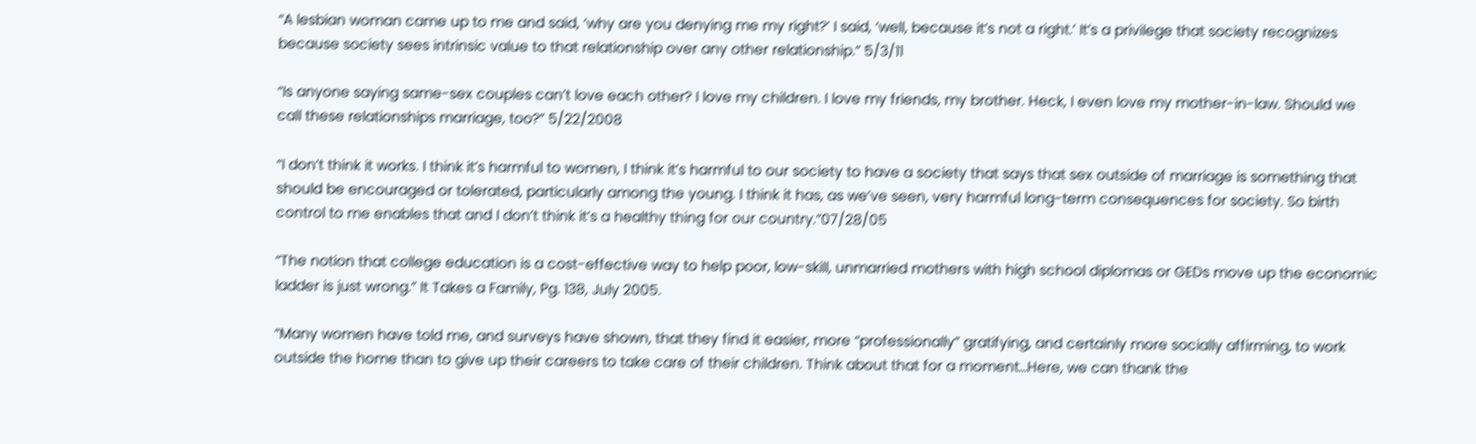“A lesbian woman came up to me and said, ‘why are you denying me my right?’ I said, ‘well, because it’s not a right.’ It’s a privilege that society recognizes because society sees intrinsic value to that relationship over any other relationship.” 5/3/11

“Is anyone saying same-sex couples can’t love each other? I love my children. I love my friends, my brother. Heck, I even love my mother-in-law. Should we call these relationships marriage, too?” 5/22/2008

“I don’t think it works. I think it’s harmful to women, I think it’s harmful to our society to have a society that says that sex outside of marriage is something that should be encouraged or tolerated, particularly among the young. I think it has, as we’ve seen, very harmful long-term consequences for society. So birth control to me enables that and I don’t think it’s a healthy thing for our country.”07/28/05

“The notion that college education is a cost-effective way to help poor, low-skill, unmarried mothers with high school diplomas or GEDs move up the economic ladder is just wrong.” It Takes a Family, Pg. 138, July 2005.

“Many women have told me, and surveys have shown, that they find it easier, more “professionally” gratifying, and certainly more socially affirming, to work outside the home than to give up their careers to take care of their children. Think about that for a moment…Here, we can thank the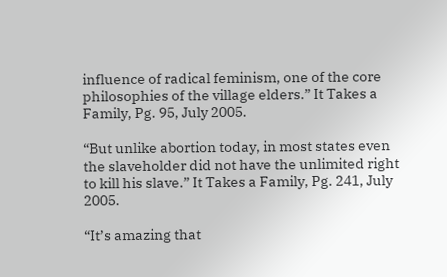influence of radical feminism, one of the core philosophies of the village elders.” It Takes a Family, Pg. 95, July 2005.

“But unlike abortion today, in most states even the slaveholder did not have the unlimited right to kill his slave.” It Takes a Family, Pg. 241, July 2005.

“It’s amazing that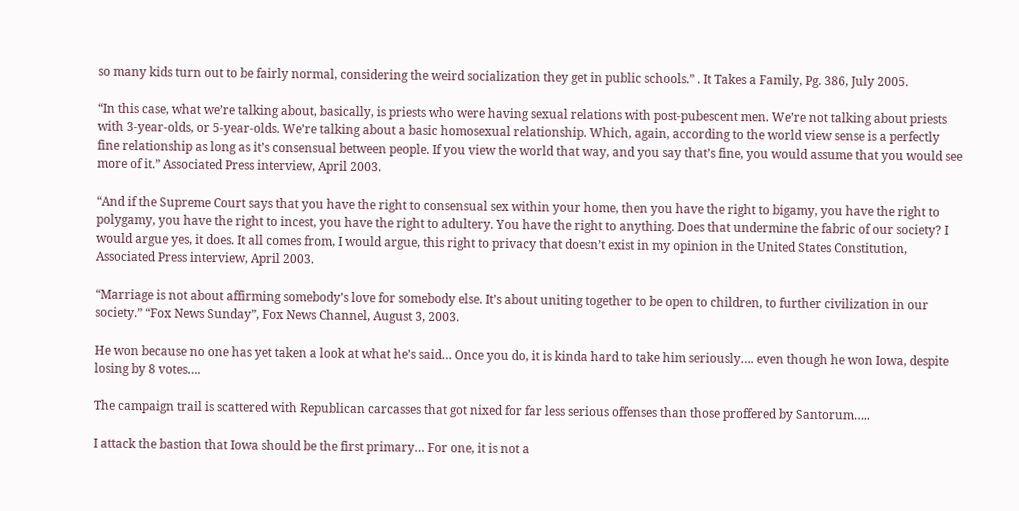so many kids turn out to be fairly normal, considering the weird socialization they get in public schools.” . It Takes a Family, Pg. 386, July 2005.

“In this case, what we’re talking about, basically, is priests who were having sexual relations with post-pubescent men. We’re not talking about priests with 3-year-olds, or 5-year-olds. We’re talking about a basic homosexual relationship. Which, again, according to the world view sense is a perfectly fine relationship as long as it’s consensual between people. If you view the world that way, and you say that’s fine, you would assume that you would see more of it.” Associated Press interview, April 2003.

“And if the Supreme Court says that you have the right to consensual sex within your home, then you have the right to bigamy, you have the right to polygamy, you have the right to incest, you have the right to adultery. You have the right to anything. Does that undermine the fabric of our society? I would argue yes, it does. It all comes from, I would argue, this right to privacy that doesn’t exist in my opinion in the United States Constitution, Associated Press interview, April 2003.

“Marriage is not about affirming somebody’s love for somebody else. It’s about uniting together to be open to children, to further civilization in our society.” “Fox News Sunday”, Fox News Channel, August 3, 2003.

He won because no one has yet taken a look at what he’s said… Once you do, it is kinda hard to take him seriously…. even though he won Iowa, despite losing by 8 votes….

The campaign trail is scattered with Republican carcasses that got nixed for far less serious offenses than those proffered by Santorum…..

I attack the bastion that Iowa should be the first primary… For one, it is not a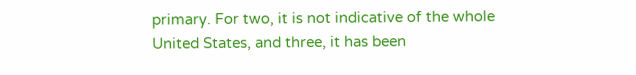primary. For two, it is not indicative of the whole United States, and three, it has been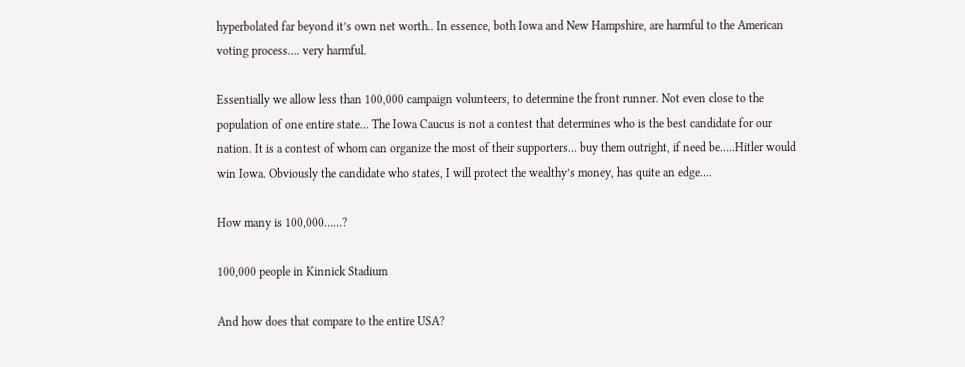hyperbolated far beyond it’s own net worth.. In essence, both Iowa and New Hampshire, are harmful to the American voting process…. very harmful.

Essentially we allow less than 100,000 campaign volunteers, to determine the front runner. Not even close to the population of one entire state… The Iowa Caucus is not a contest that determines who is the best candidate for our nation. It is a contest of whom can organize the most of their supporters… buy them outright, if need be…..Hitler would win Iowa. Obviously the candidate who states, I will protect the wealthy’s money, has quite an edge….

How many is 100,000……?

100,000 people in Kinnick Stadium

And how does that compare to the entire USA?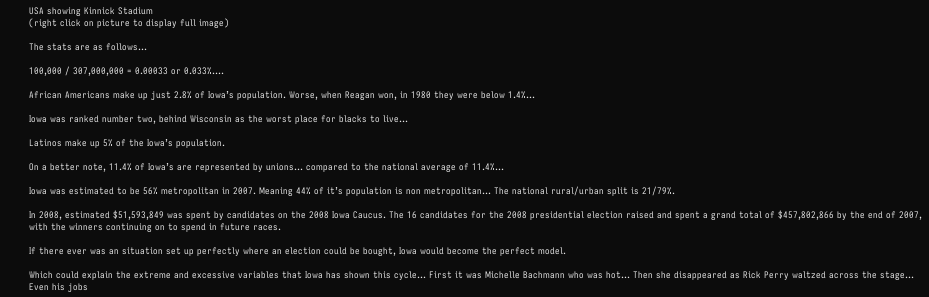USA showing Kinnick Stadium
(right click on picture to display full image)

The stats are as follows…

100,000 / 307,000,000 = 0.00033 or 0.033%….

African Americans make up just 2.8% of Iowa’s population. Worse, when Reagan won, in 1980 they were below 1.4%…

Iowa was ranked number two, behind Wisconsin as the worst place for blacks to live…

Latinos make up 5% of the Iowa’s population.

On a better note, 11.4% of Iowa’s are represented by unions… compared to the national average of 11.4%…

Iowa was estimated to be 56% metropolitan in 2007. Meaning 44% of it’s population is non metropolitan… The national rural/urban split is 21/79%.

In 2008, estimated $51,593,849 was spent by candidates on the 2008 Iowa Caucus. The 16 candidates for the 2008 presidential election raised and spent a grand total of $457,802,866 by the end of 2007, with the winners continuing on to spend in future races.

If there ever was an situation set up perfectly where an election could be bought, Iowa would become the perfect model.

Which could explain the extreme and excessive variables that Iowa has shown this cycle… First it was Michelle Bachmann who was hot… Then she disappeared as Rick Perry waltzed across the stage… Even his jobs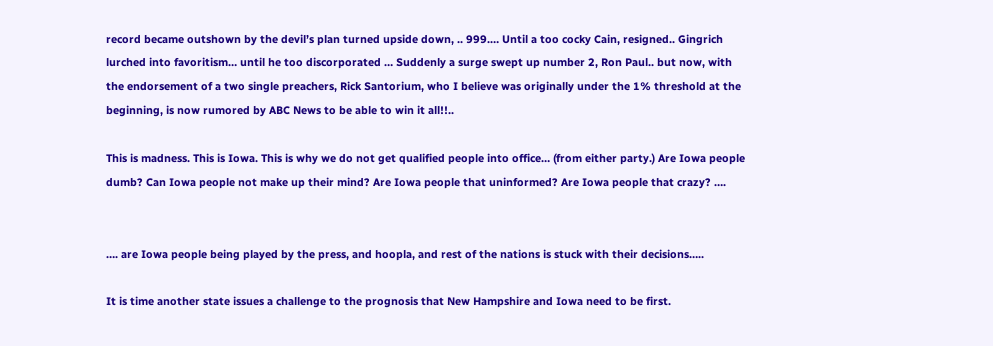record became outshown by the devil’s plan turned upside down, .. 999.… Until a too cocky Cain, resigned.. Gingrich lurched into favoritism… until he too discorporated … Suddenly a surge swept up number 2, Ron Paul.. but now, with the endorsement of a two single preachers, Rick Santorium, who I believe was originally under the 1% threshold at the beginning, is now rumored by ABC News to be able to win it all!!..

This is madness. This is Iowa. This is why we do not get qualified people into office… (from either party.) Are Iowa people dumb? Can Iowa people not make up their mind? Are Iowa people that uninformed? Are Iowa people that crazy? ….


…. are Iowa people being played by the press, and hoopla, and rest of the nations is stuck with their decisions…..

It is time another state issues a challenge to the prognosis that New Hampshire and Iowa need to be first.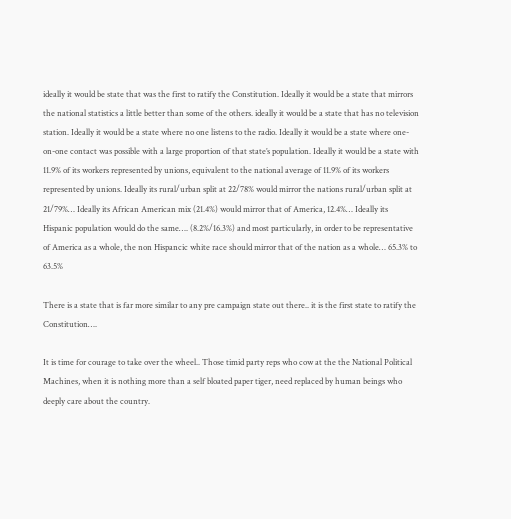ideally it would be state that was the first to ratify the Constitution. Ideally it would be a state that mirrors the national statistics a little better than some of the others. ideally it would be a state that has no television station. Ideally it would be a state where no one listens to the radio. Ideally it would be a state where one-on-one contact was possible with a large proportion of that state’s population. Ideally it would be a state with 11.9% of its workers represented by unions, equivalent to the national average of 11.9% of its workers represented by unions. Ideally its rural/urban split at 22/78% would mirror the nations rural/urban split at 21/79%… Ideally its African American mix (21.4%) would mirror that of America, 12.4%… Ideally its Hispanic population would do the same…. (8.2%/16.3%) and most particularly, in order to be representative of America as a whole, the non Hispancic white race should mirror that of the nation as a whole… 65.3% to 63.5%

There is a state that is far more similar to any pre campaign state out there.. it is the first state to ratify the Constitution….

It is time for courage to take over the wheel.. Those timid party reps who cow at the the National Political Machines, when it is nothing more than a self bloated paper tiger, need replaced by human beings who deeply care about the country.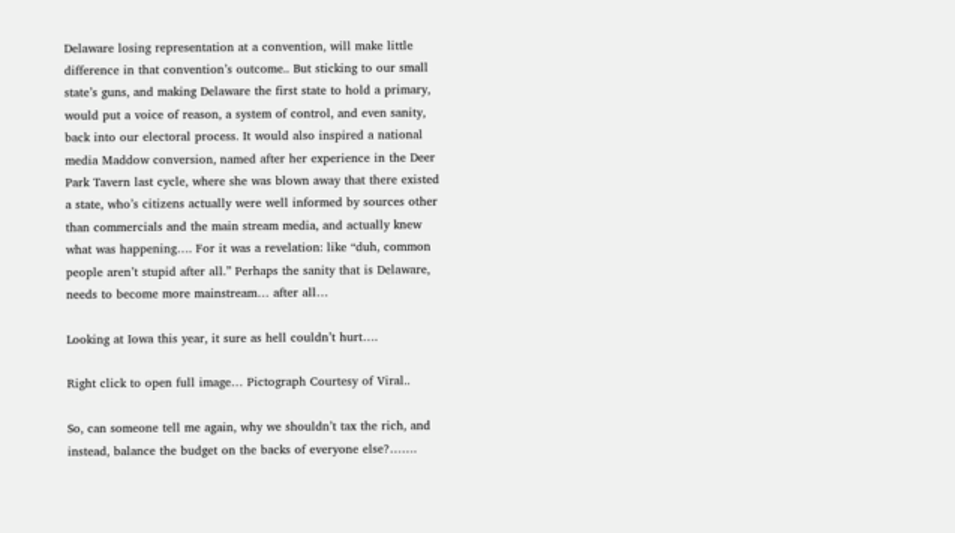Delaware losing representation at a convention, will make little difference in that convention’s outcome.. But sticking to our small state’s guns, and making Delaware the first state to hold a primary, would put a voice of reason, a system of control, and even sanity, back into our electoral process. It would also inspired a national media Maddow conversion, named after her experience in the Deer Park Tavern last cycle, where she was blown away that there existed a state, who’s citizens actually were well informed by sources other than commercials and the main stream media, and actually knew what was happening…. For it was a revelation: like “duh, common people aren’t stupid after all.” Perhaps the sanity that is Delaware, needs to become more mainstream… after all…

Looking at Iowa this year, it sure as hell couldn’t hurt….

Right click to open full image… Pictograph Courtesy of Viral..

So, can someone tell me again, why we shouldn’t tax the rich, and instead, balance the budget on the backs of everyone else?…….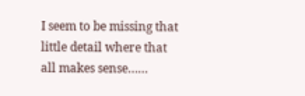I seem to be missing that little detail where that all makes sense……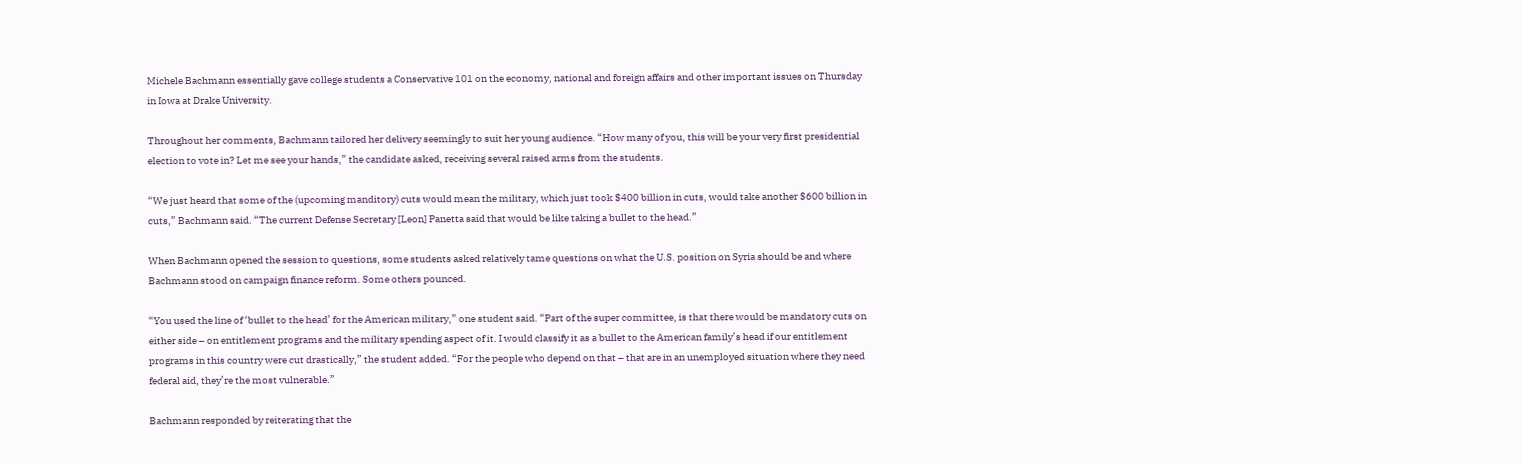Michele Bachmann essentially gave college students a Conservative 101 on the economy, national and foreign affairs and other important issues on Thursday in Iowa at Drake University.

Throughout her comments, Bachmann tailored her delivery seemingly to suit her young audience. “How many of you, this will be your very first presidential election to vote in? Let me see your hands,” the candidate asked, receiving several raised arms from the students.

“We just heard that some of the (upcoming manditory) cuts would mean the military, which just took $400 billion in cuts, would take another $600 billion in cuts,” Bachmann said. “The current Defense Secretary [Leon] Panetta said that would be like taking a bullet to the head.”

When Bachmann opened the session to questions, some students asked relatively tame questions on what the U.S. position on Syria should be and where Bachmann stood on campaign finance reform. Some others pounced.

“You used the line of ‘bullet to the head’ for the American military,” one student said. “Part of the super committee, is that there would be mandatory cuts on either side – on entitlement programs and the military spending aspect of it. I would classify it as a bullet to the American family’s head if our entitlement programs in this country were cut drastically,” the student added. “For the people who depend on that – that are in an unemployed situation where they need federal aid, they’re the most vulnerable.”

Bachmann responded by reiterating that the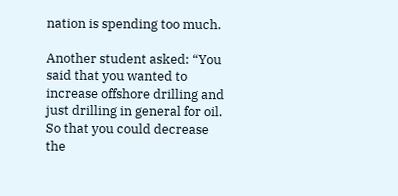nation is spending too much.

Another student asked: “You said that you wanted to increase offshore drilling and just drilling in general for oil. So that you could decrease the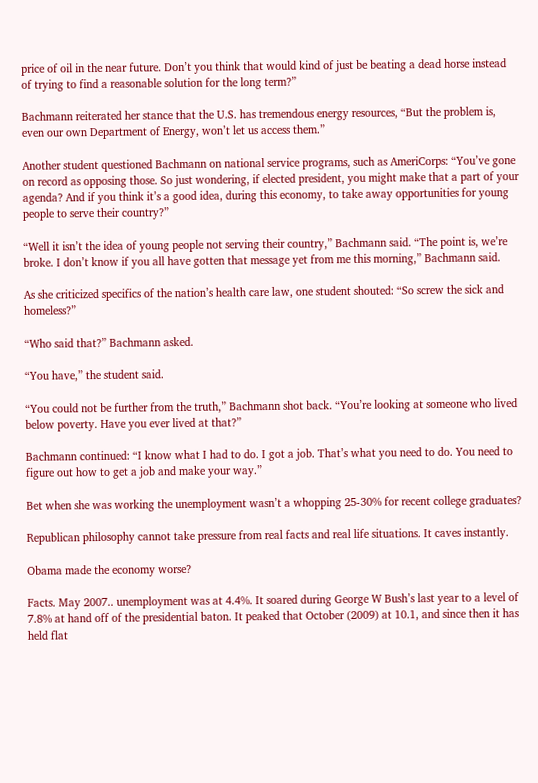price of oil in the near future. Don’t you think that would kind of just be beating a dead horse instead of trying to find a reasonable solution for the long term?”

Bachmann reiterated her stance that the U.S. has tremendous energy resources, “But the problem is, even our own Department of Energy, won’t let us access them.”

Another student questioned Bachmann on national service programs, such as AmeriCorps: “You’ve gone on record as opposing those. So just wondering, if elected president, you might make that a part of your agenda? And if you think it’s a good idea, during this economy, to take away opportunities for young people to serve their country?”

“Well it isn’t the idea of young people not serving their country,” Bachmann said. “The point is, we’re broke. I don’t know if you all have gotten that message yet from me this morning,” Bachmann said.

As she criticized specifics of the nation’s health care law, one student shouted: “So screw the sick and homeless?”

“Who said that?” Bachmann asked.

“You have,” the student said.

“You could not be further from the truth,” Bachmann shot back. “You’re looking at someone who lived below poverty. Have you ever lived at that?”

Bachmann continued: “I know what I had to do. I got a job. That’s what you need to do. You need to figure out how to get a job and make your way.”

Bet when she was working the unemployment wasn’t a whopping 25-30% for recent college graduates?

Republican philosophy cannot take pressure from real facts and real life situations. It caves instantly.

Obama made the economy worse?

Facts. May 2007.. unemployment was at 4.4%. It soared during George W Bush’s last year to a level of 7.8% at hand off of the presidential baton. It peaked that October (2009) at 10.1, and since then it has held flat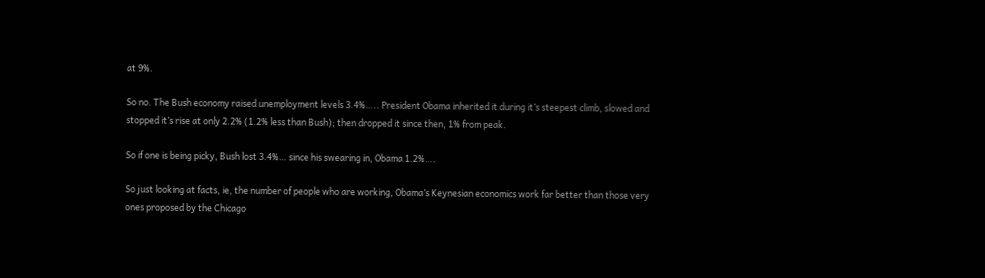at 9%.

So no. The Bush economy raised unemployment levels 3.4%….. President Obama inherited it during it’s steepest climb, slowed and stopped it’s rise at only 2.2% (1.2% less than Bush); then dropped it since then, 1% from peak.

So if one is being picky, Bush lost 3.4%… since his swearing in, Obama 1.2%….

So just looking at facts, ie, the number of people who are working, Obama’s Keynesian economics work far better than those very ones proposed by the Chicago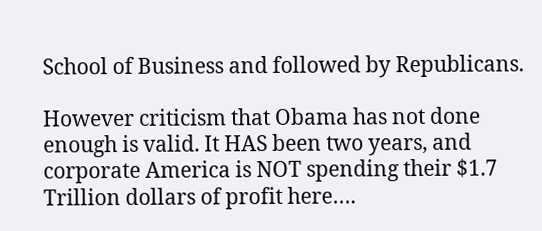School of Business and followed by Republicans.

However criticism that Obama has not done enough is valid. It HAS been two years, and corporate America is NOT spending their $1.7 Trillion dollars of profit here….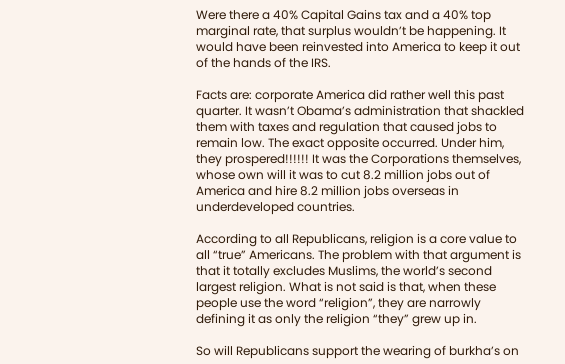Were there a 40% Capital Gains tax and a 40% top marginal rate, that surplus wouldn’t be happening. It would have been reinvested into America to keep it out of the hands of the IRS.

Facts are: corporate America did rather well this past quarter. It wasn’t Obama’s administration that shackled them with taxes and regulation that caused jobs to remain low. The exact opposite occurred. Under him, they prospered!!!!!! It was the Corporations themselves, whose own will it was to cut 8.2 million jobs out of America and hire 8.2 million jobs overseas in underdeveloped countries.

According to all Republicans, religion is a core value to all “true” Americans. The problem with that argument is that it totally excludes Muslims, the world’s second largest religion. What is not said is that, when these people use the word “religion”, they are narrowly defining it as only the religion “they” grew up in.

So will Republicans support the wearing of burkha’s on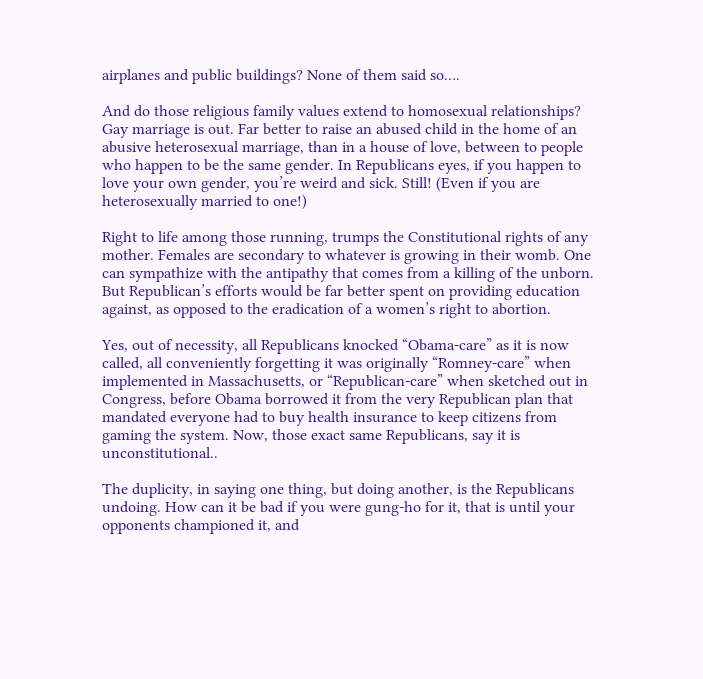airplanes and public buildings? None of them said so….

And do those religious family values extend to homosexual relationships? Gay marriage is out. Far better to raise an abused child in the home of an abusive heterosexual marriage, than in a house of love, between to people who happen to be the same gender. In Republicans eyes, if you happen to love your own gender, you’re weird and sick. Still! (Even if you are heterosexually married to one!)

Right to life among those running, trumps the Constitutional rights of any mother. Females are secondary to whatever is growing in their womb. One can sympathize with the antipathy that comes from a killing of the unborn. But Republican’s efforts would be far better spent on providing education against, as opposed to the eradication of a women’s right to abortion.

Yes, out of necessity, all Republicans knocked “Obama-care” as it is now called, all conveniently forgetting it was originally “Romney-care” when implemented in Massachusetts, or “Republican-care” when sketched out in Congress, before Obama borrowed it from the very Republican plan that mandated everyone had to buy health insurance to keep citizens from gaming the system. Now, those exact same Republicans, say it is unconstitutional..

The duplicity, in saying one thing, but doing another, is the Republicans undoing. How can it be bad if you were gung-ho for it, that is until your opponents championed it, and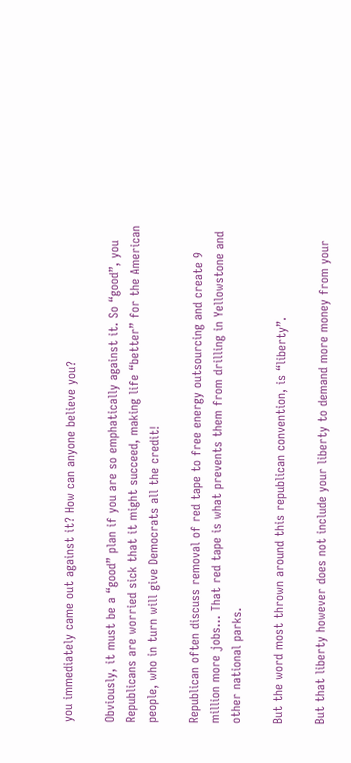you immediately came out against it? How can anyone believe you?

Obviously, it must be a “good” plan if you are so emphatically against it. So “good”, you Republicans are worried sick that it might succeed, making life “better” for the American people, who in turn will give Democrats all the credit!

Republican often discuss removal of red tape to free energy outsourcing and create 9 million more jobs… That red tape is what prevents them from drilling in Yellowstone and other national parks.

But the word most thrown around this republican convention, is “liberty”.

But that liberty however does not include your liberty to demand more money from your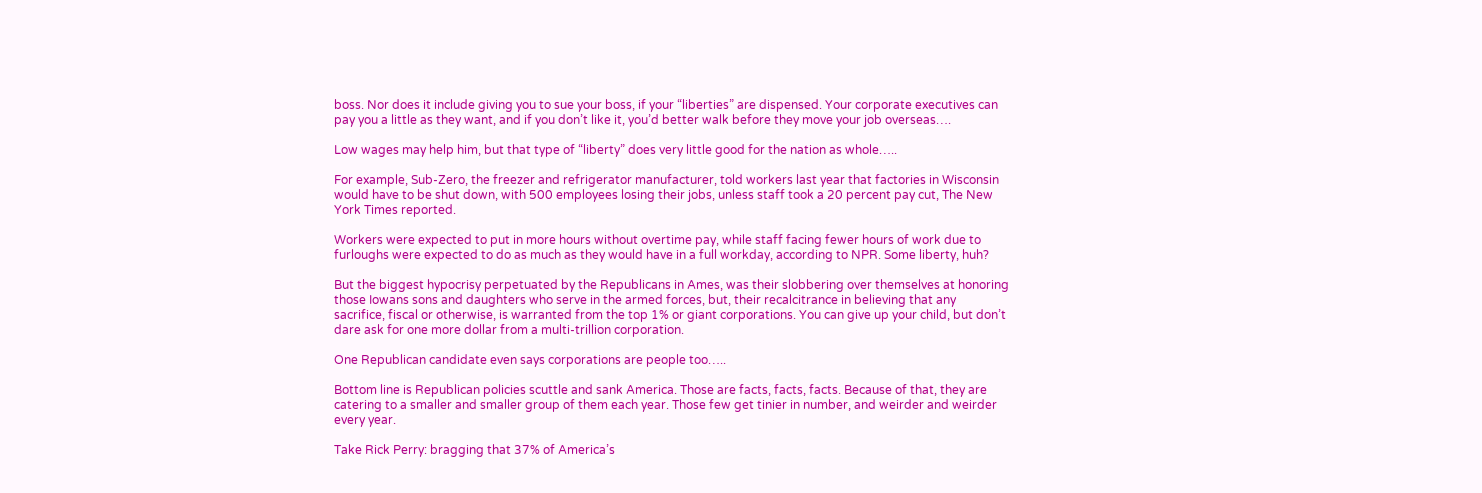boss. Nor does it include giving you to sue your boss, if your “liberties” are dispensed. Your corporate executives can pay you a little as they want, and if you don’t like it, you’d better walk before they move your job overseas….

Low wages may help him, but that type of “liberty” does very little good for the nation as whole…..

For example, Sub-Zero, the freezer and refrigerator manufacturer, told workers last year that factories in Wisconsin would have to be shut down, with 500 employees losing their jobs, unless staff took a 20 percent pay cut, The New York Times reported.

Workers were expected to put in more hours without overtime pay, while staff facing fewer hours of work due to furloughs were expected to do as much as they would have in a full workday, according to NPR. Some liberty, huh?

But the biggest hypocrisy perpetuated by the Republicans in Ames, was their slobbering over themselves at honoring those Iowans sons and daughters who serve in the armed forces, but, their recalcitrance in believing that any sacrifice, fiscal or otherwise, is warranted from the top 1% or giant corporations. You can give up your child, but don’t dare ask for one more dollar from a multi-trillion corporation.

One Republican candidate even says corporations are people too…..

Bottom line is Republican policies scuttle and sank America. Those are facts, facts, facts. Because of that, they are catering to a smaller and smaller group of them each year. Those few get tinier in number, and weirder and weirder every year.

Take Rick Perry: bragging that 37% of America’s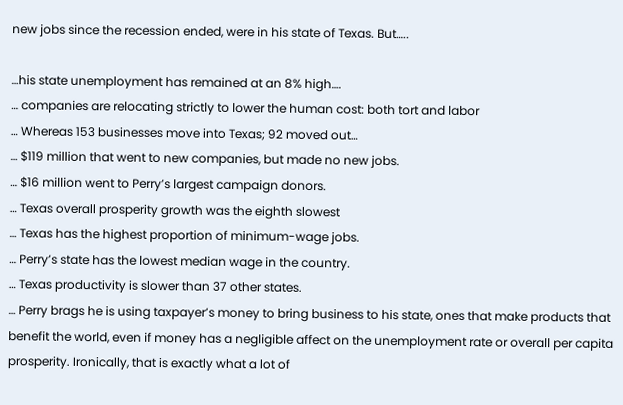new jobs since the recession ended, were in his state of Texas. But…..

…his state unemployment has remained at an 8% high….
… companies are relocating strictly to lower the human cost: both tort and labor
… Whereas 153 businesses move into Texas; 92 moved out…
… $119 million that went to new companies, but made no new jobs.
… $16 million went to Perry’s largest campaign donors.
… Texas overall prosperity growth was the eighth slowest
… Texas has the highest proportion of minimum-wage jobs.
… Perry’s state has the lowest median wage in the country.
… Texas productivity is slower than 37 other states.
… Perry brags he is using taxpayer’s money to bring business to his state, ones that make products that benefit the world, even if money has a negligible affect on the unemployment rate or overall per capita prosperity. Ironically, that is exactly what a lot of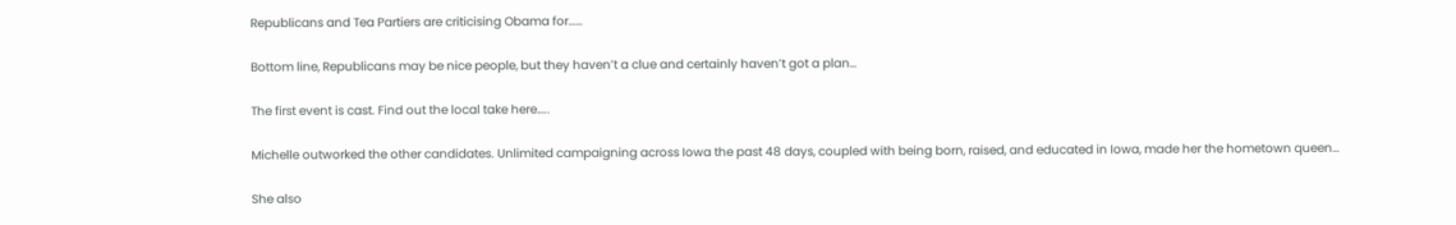Republicans and Tea Partiers are criticising Obama for……

Bottom line, Republicans may be nice people, but they haven’t a clue and certainly haven’t got a plan…

The first event is cast. Find out the local take here…..

Michelle outworked the other candidates. Unlimited campaigning across Iowa the past 48 days, coupled with being born, raised, and educated in Iowa, made her the hometown queen…

She also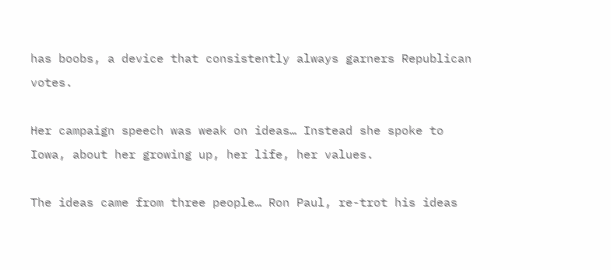has boobs, a device that consistently always garners Republican votes.

Her campaign speech was weak on ideas… Instead she spoke to Iowa, about her growing up, her life, her values.

The ideas came from three people… Ron Paul, re-trot his ideas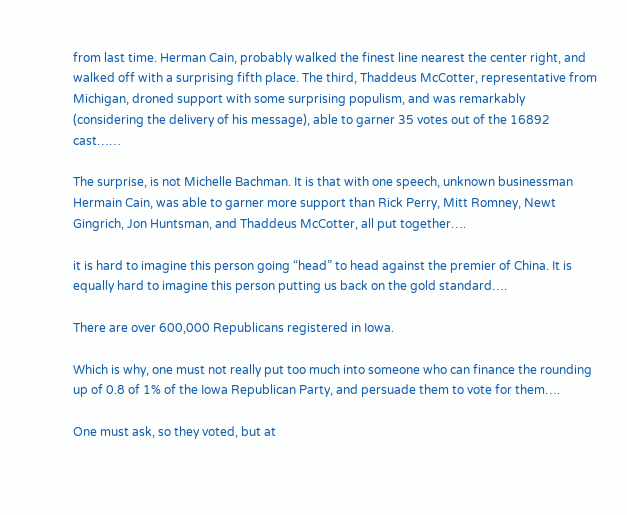from last time. Herman Cain, probably walked the finest line nearest the center right, and walked off with a surprising fifth place. The third, Thaddeus McCotter, representative from Michigan, droned support with some surprising populism, and was remarkably (considering the delivery of his message), able to garner 35 votes out of the 16892 cast……

The surprise, is not Michelle Bachman. It is that with one speech, unknown businessman Hermain Cain, was able to garner more support than Rick Perry, Mitt Romney, Newt Gingrich, Jon Huntsman, and Thaddeus McCotter, all put together….

it is hard to imagine this person going “head” to head against the premier of China. It is equally hard to imagine this person putting us back on the gold standard….

There are over 600,000 Republicans registered in Iowa.

Which is why, one must not really put too much into someone who can finance the rounding up of 0.8 of 1% of the Iowa Republican Party, and persuade them to vote for them….

One must ask, so they voted, but at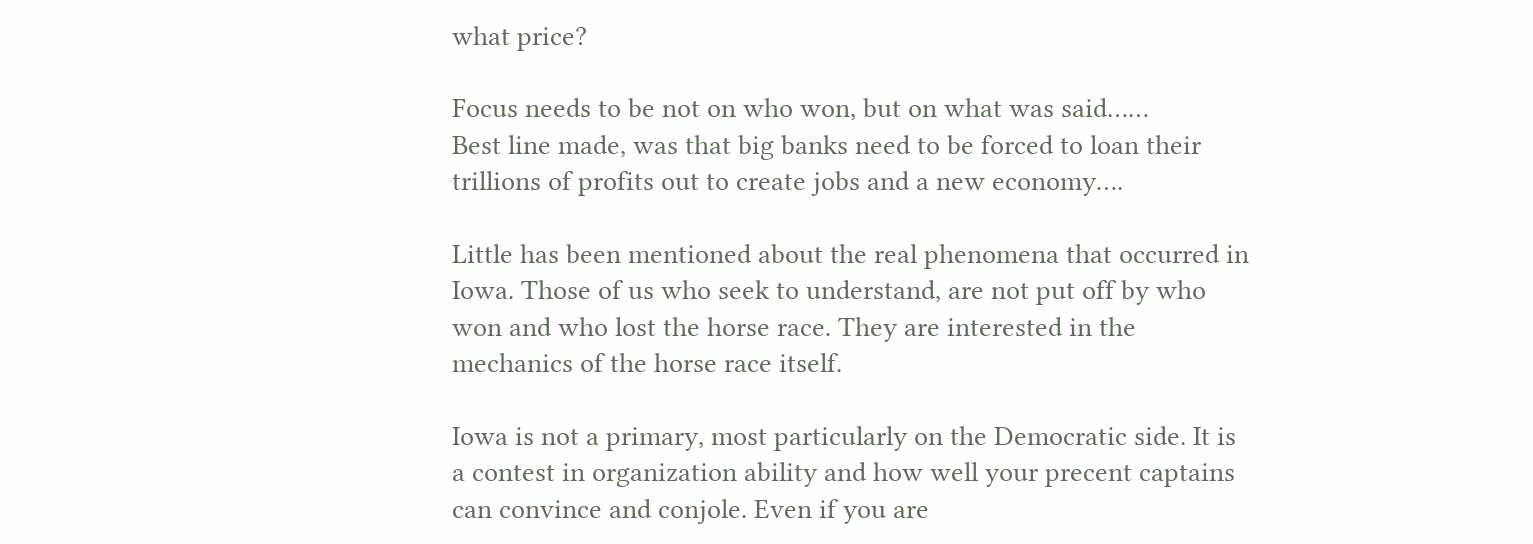what price?

Focus needs to be not on who won, but on what was said……
Best line made, was that big banks need to be forced to loan their trillions of profits out to create jobs and a new economy….

Little has been mentioned about the real phenomena that occurred in Iowa. Those of us who seek to understand, are not put off by who won and who lost the horse race. They are interested in the mechanics of the horse race itself.

Iowa is not a primary, most particularly on the Democratic side. It is a contest in organization ability and how well your precent captains can convince and conjole. Even if you are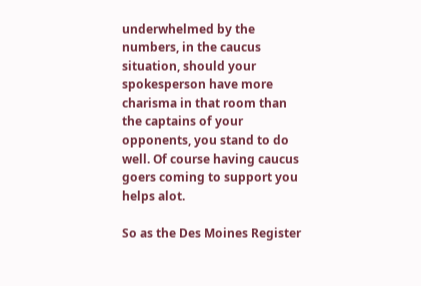underwhelmed by the numbers, in the caucus situation, should your spokesperson have more charisma in that room than the captains of your opponents, you stand to do well. Of course having caucus goers coming to support you helps alot.

So as the Des Moines Register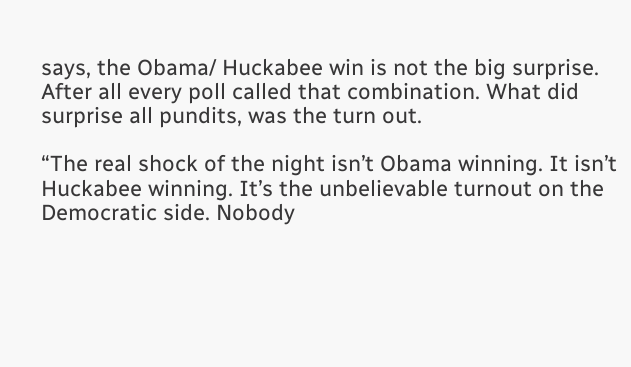says, the Obama/ Huckabee win is not the big surprise. After all every poll called that combination. What did surprise all pundits, was the turn out.

“The real shock of the night isn’t Obama winning. It isn’t Huckabee winning. It’s the unbelievable turnout on the Democratic side. Nobody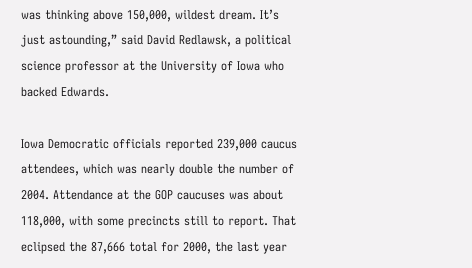was thinking above 150,000, wildest dream. It’s just astounding,” said David Redlawsk, a political science professor at the University of Iowa who backed Edwards.

Iowa Democratic officials reported 239,000 caucus attendees, which was nearly double the number of 2004. Attendance at the GOP caucuses was about 118,000, with some precincts still to report. That eclipsed the 87,666 total for 2000, the last year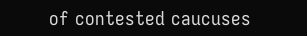of contested caucuses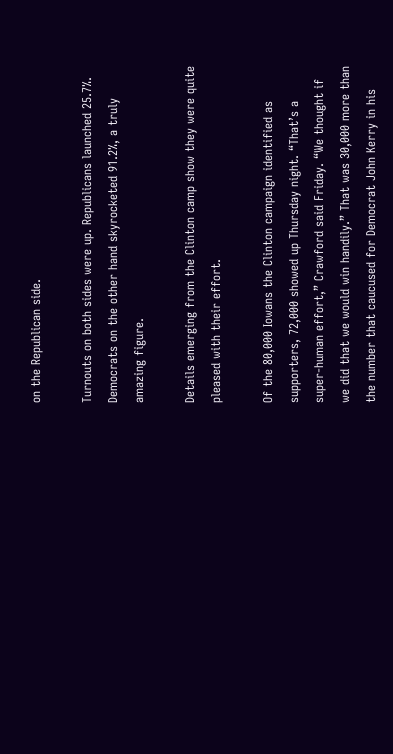on the Republican side.

Turnouts on both sides were up. Republicans launched 25.7%. Democrats on the other hand skyrocketed 91.2%, a truly amazing figure.

Details emerging from the Clinton camp show they were quite pleased with their effort.

Of the 80,000 Iowans the Clinton campaign identified as supporters, 72,000 showed up Thursday night. “That’s a super-human effort,” Crawford said Friday. “We thought if we did that we would win handily.” That was 30,000 more than the number that caucused for Democrat John Kerry in his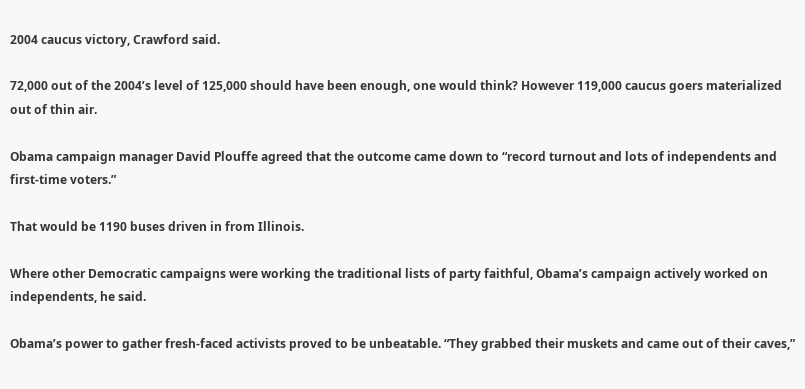2004 caucus victory, Crawford said.

72,000 out of the 2004’s level of 125,000 should have been enough, one would think? However 119,000 caucus goers materialized out of thin air.

Obama campaign manager David Plouffe agreed that the outcome came down to “record turnout and lots of independents and first-time voters.”

That would be 1190 buses driven in from Illinois.

Where other Democratic campaigns were working the traditional lists of party faithful, Obama’s campaign actively worked on independents, he said.

Obama’s power to gather fresh-faced activists proved to be unbeatable. “They grabbed their muskets and came out of their caves,”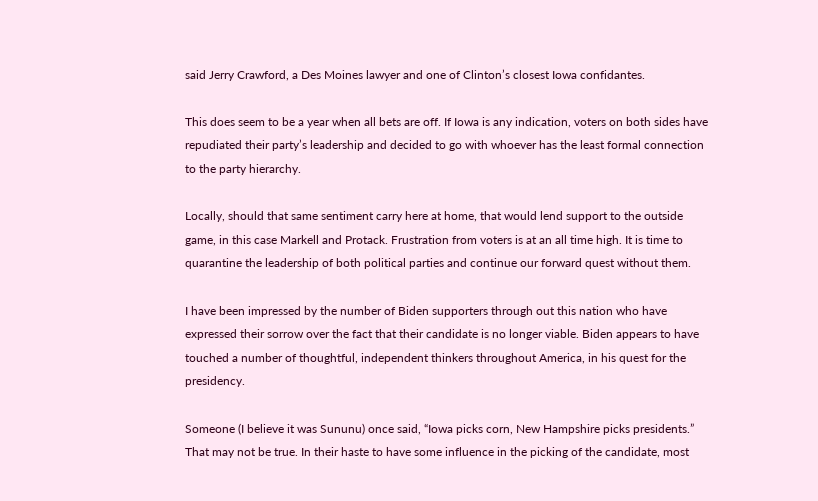said Jerry Crawford, a Des Moines lawyer and one of Clinton’s closest Iowa confidantes.

This does seem to be a year when all bets are off. If Iowa is any indication, voters on both sides have repudiated their party’s leadership and decided to go with whoever has the least formal connection to the party hierarchy.

Locally, should that same sentiment carry here at home, that would lend support to the outside game, in this case Markell and Protack. Frustration from voters is at an all time high. It is time to quarantine the leadership of both political parties and continue our forward quest without them.

I have been impressed by the number of Biden supporters through out this nation who have expressed their sorrow over the fact that their candidate is no longer viable. Biden appears to have touched a number of thoughtful, independent thinkers throughout America, in his quest for the presidency.

Someone (I believe it was Sununu) once said, “Iowa picks corn, New Hampshire picks presidents.” That may not be true. In their haste to have some influence in the picking of the candidate, most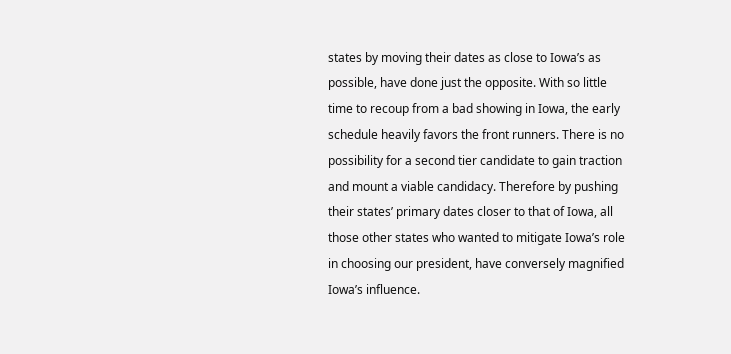states by moving their dates as close to Iowa’s as possible, have done just the opposite. With so little time to recoup from a bad showing in Iowa, the early schedule heavily favors the front runners. There is no possibility for a second tier candidate to gain traction and mount a viable candidacy. Therefore by pushing their states’ primary dates closer to that of Iowa, all those other states who wanted to mitigate Iowa’s role in choosing our president, have conversely magnified Iowa’s influence.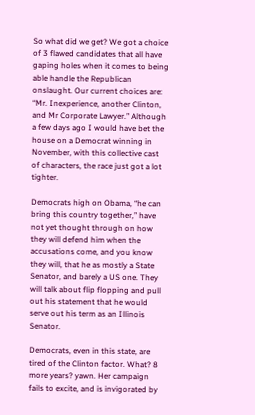So what did we get? We got a choice of 3 flawed candidates that all have gaping holes when it comes to being able handle the Republican onslaught. Our current choices are: “Mr. Inexperience, another Clinton, and Mr Corporate Lawyer.” Although a few days ago I would have bet the house on a Democrat winning in November, with this collective cast of characters, the race just got a lot tighter.

Democrats high on Obama, “he can bring this country together,” have not yet thought through on how they will defend him when the accusations come, and you know they will, that he as mostly a State Senator, and barely a US one. They will talk about flip flopping and pull out his statement that he would serve out his term as an Illinois Senator.

Democrats, even in this state, are tired of the Clinton factor. What? 8 more years? yawn. Her campaign fails to excite, and is invigorated by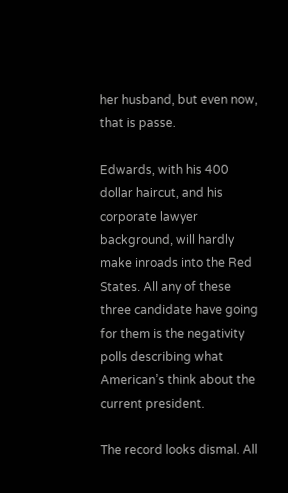her husband, but even now, that is passe.

Edwards, with his 400 dollar haircut, and his corporate lawyer background, will hardly make inroads into the Red States. All any of these three candidate have going for them is the negativity polls describing what American’s think about the current president.

The record looks dismal. All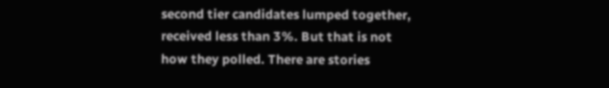second tier candidates lumped together, received less than 3%. But that is not how they polled. There are stories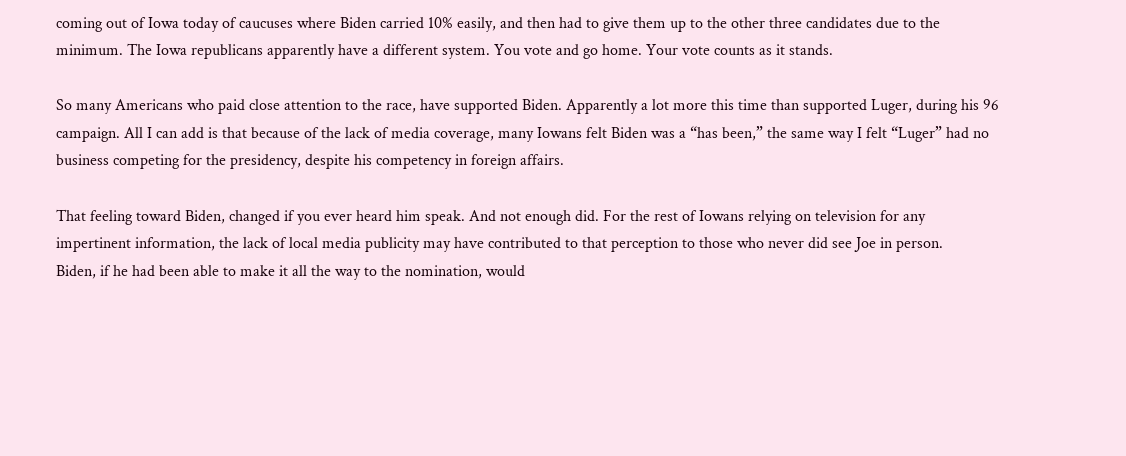coming out of Iowa today of caucuses where Biden carried 10% easily, and then had to give them up to the other three candidates due to the minimum. The Iowa republicans apparently have a different system. You vote and go home. Your vote counts as it stands.

So many Americans who paid close attention to the race, have supported Biden. Apparently a lot more this time than supported Luger, during his 96 campaign. All I can add is that because of the lack of media coverage, many Iowans felt Biden was a “has been,” the same way I felt “Luger” had no business competing for the presidency, despite his competency in foreign affairs.

That feeling toward Biden, changed if you ever heard him speak. And not enough did. For the rest of Iowans relying on television for any impertinent information, the lack of local media publicity may have contributed to that perception to those who never did see Joe in person.
Biden, if he had been able to make it all the way to the nomination, would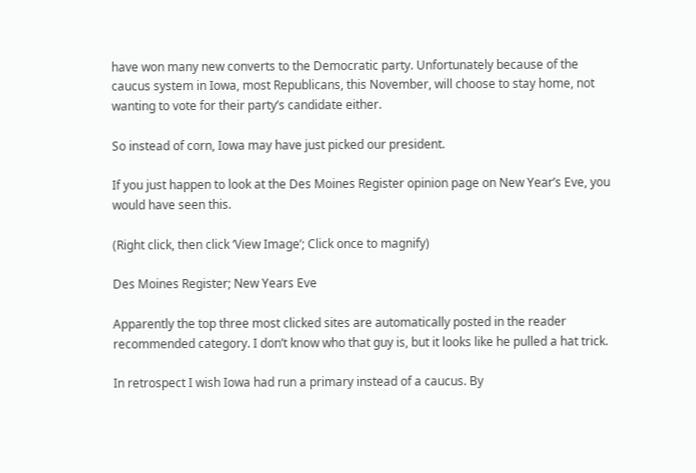have won many new converts to the Democratic party. Unfortunately because of the caucus system in Iowa, most Republicans, this November, will choose to stay home, not wanting to vote for their party’s candidate either.

So instead of corn, Iowa may have just picked our president.

If you just happen to look at the Des Moines Register opinion page on New Year’s Eve, you would have seen this.

(Right click, then click ‘View Image’; Click once to magnify)

Des Moines Register; New Years Eve

Apparently the top three most clicked sites are automatically posted in the reader recommended category. I don’t know who that guy is, but it looks like he pulled a hat trick.

In retrospect I wish Iowa had run a primary instead of a caucus. By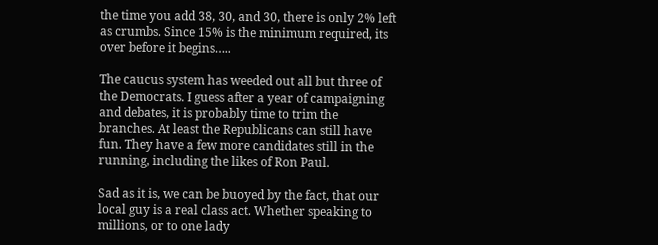the time you add 38, 30, and 30, there is only 2% left as crumbs. Since 15% is the minimum required, its over before it begins…..

The caucus system has weeded out all but three of the Democrats. I guess after a year of campaigning and debates, it is probably time to trim the branches. At least the Republicans can still have fun. They have a few more candidates still in the running, including the likes of Ron Paul.

Sad as it is, we can be buoyed by the fact, that our local guy is a real class act. Whether speaking to millions, or to one lady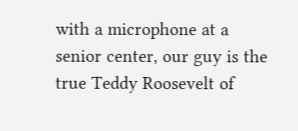with a microphone at a senior center, our guy is the true Teddy Roosevelt of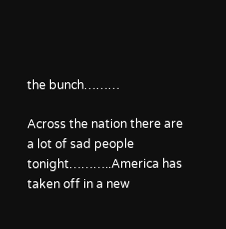the bunch………

Across the nation there are a lot of sad people tonight………..America has taken off in a new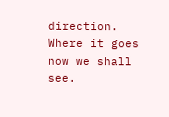direction. Where it goes now we shall see.